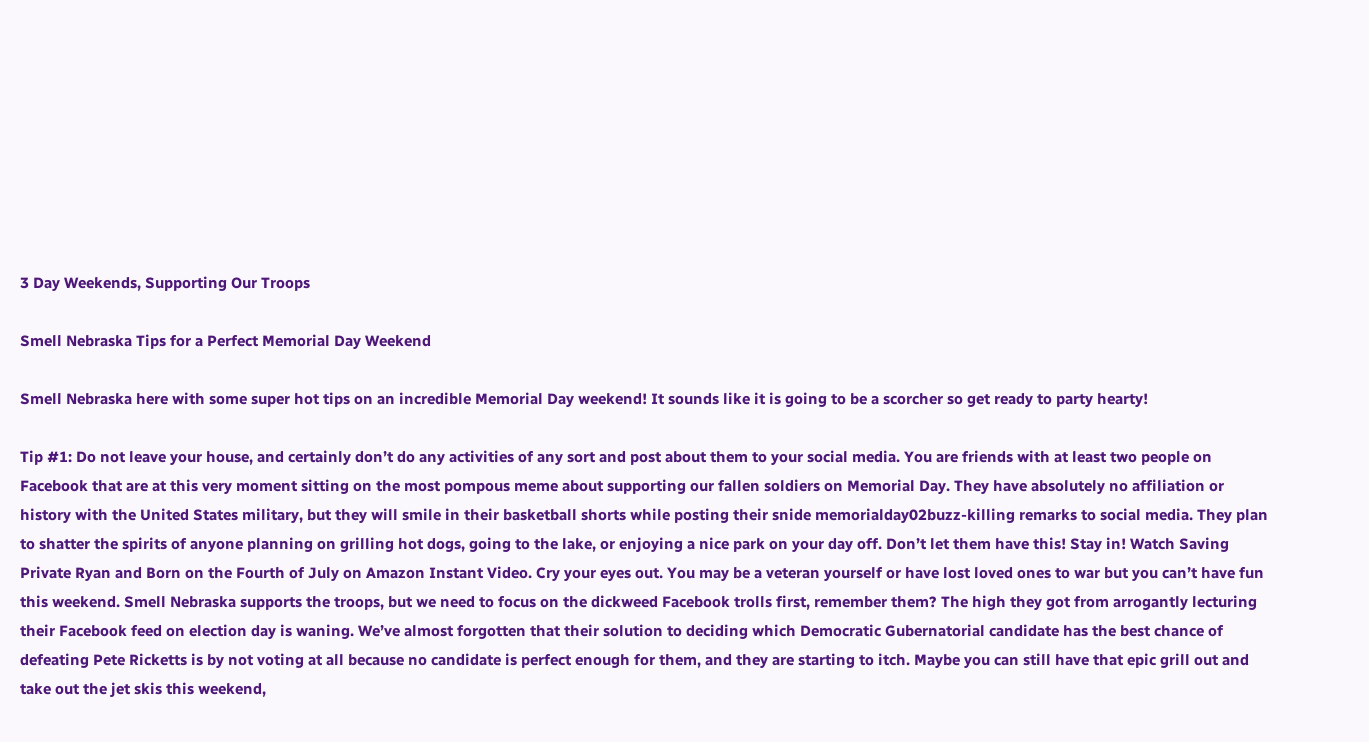3 Day Weekends, Supporting Our Troops

Smell Nebraska Tips for a Perfect Memorial Day Weekend

Smell Nebraska here with some super hot tips on an incredible Memorial Day weekend! It sounds like it is going to be a scorcher so get ready to party hearty!

Tip #1: Do not leave your house, and certainly don’t do any activities of any sort and post about them to your social media. You are friends with at least two people on Facebook that are at this very moment sitting on the most pompous meme about supporting our fallen soldiers on Memorial Day. They have absolutely no affiliation or history with the United States military, but they will smile in their basketball shorts while posting their snide memorialday02buzz-killing remarks to social media. They plan to shatter the spirits of anyone planning on grilling hot dogs, going to the lake, or enjoying a nice park on your day off. Don’t let them have this! Stay in! Watch Saving Private Ryan and Born on the Fourth of July on Amazon Instant Video. Cry your eyes out. You may be a veteran yourself or have lost loved ones to war but you can’t have fun this weekend. Smell Nebraska supports the troops, but we need to focus on the dickweed Facebook trolls first, remember them? The high they got from arrogantly lecturing their Facebook feed on election day is waning. We’ve almost forgotten that their solution to deciding which Democratic Gubernatorial candidate has the best chance of defeating Pete Ricketts is by not voting at all because no candidate is perfect enough for them, and they are starting to itch. Maybe you can still have that epic grill out and take out the jet skis this weekend,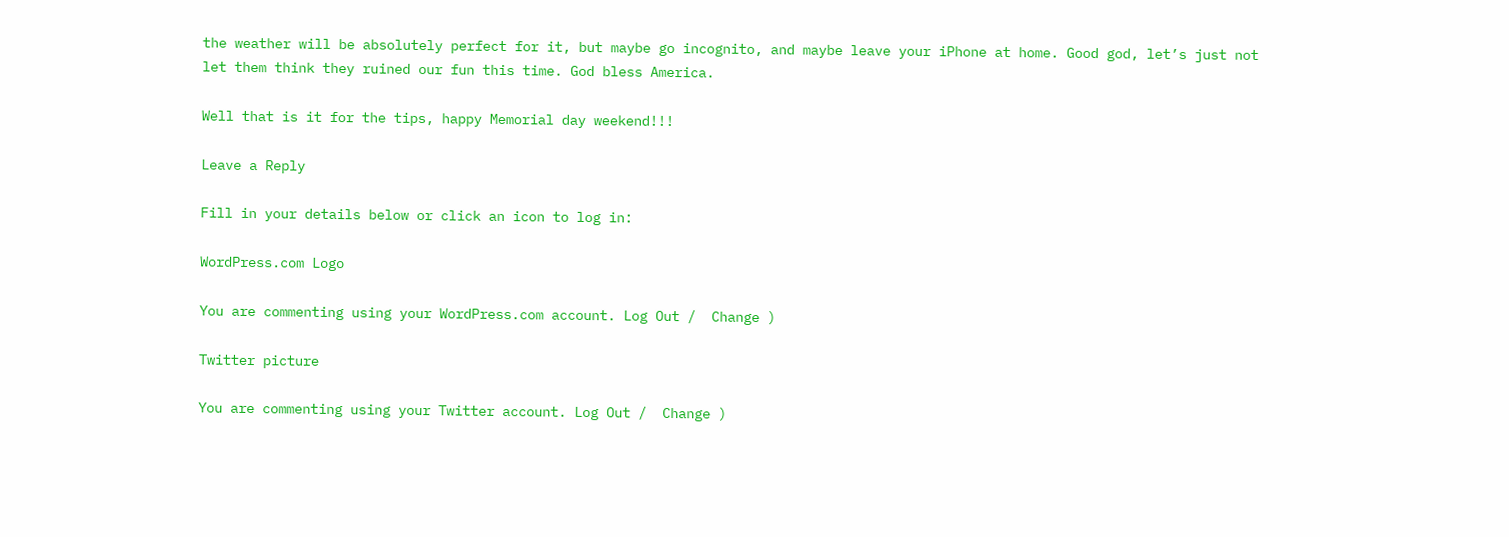the weather will be absolutely perfect for it, but maybe go incognito, and maybe leave your iPhone at home. Good god, let’s just not let them think they ruined our fun this time. God bless America.

Well that is it for the tips, happy Memorial day weekend!!!

Leave a Reply

Fill in your details below or click an icon to log in:

WordPress.com Logo

You are commenting using your WordPress.com account. Log Out /  Change )

Twitter picture

You are commenting using your Twitter account. Log Out /  Change )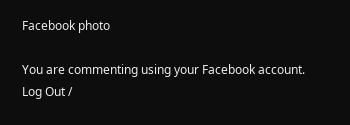Facebook photo

You are commenting using your Facebook account. Log Out /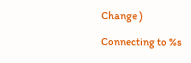Change )

Connecting to %s